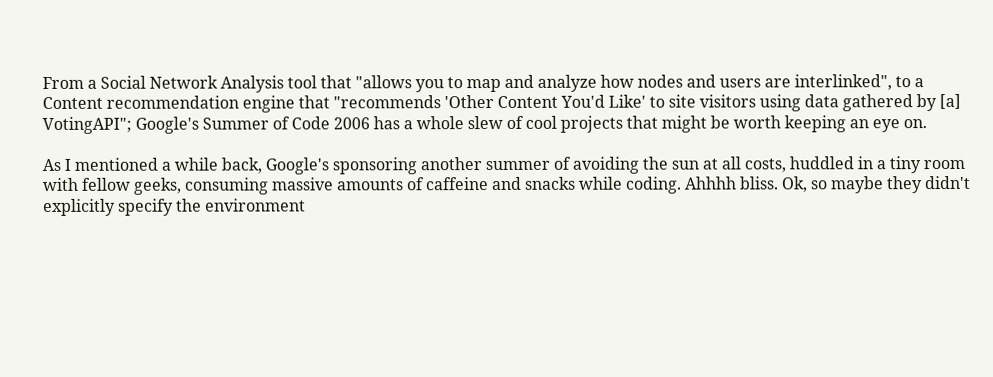From a Social Network Analysis tool that "allows you to map and analyze how nodes and users are interlinked", to a Content recommendation engine that "recommends 'Other Content You'd Like' to site visitors using data gathered by [a] VotingAPI"; Google's Summer of Code 2006 has a whole slew of cool projects that might be worth keeping an eye on.

As I mentioned a while back, Google's sponsoring another summer of avoiding the sun at all costs, huddled in a tiny room with fellow geeks, consuming massive amounts of caffeine and snacks while coding. Ahhhh bliss. Ok, so maybe they didn't explicitly specify the environment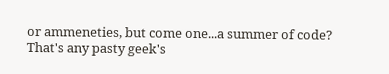or ammeneties, but come one...a summer of code? That's any pasty geek's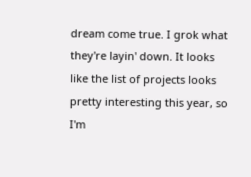dream come true. I grok what they're layin' down. It looks like the list of projects looks pretty interesting this year, so I'm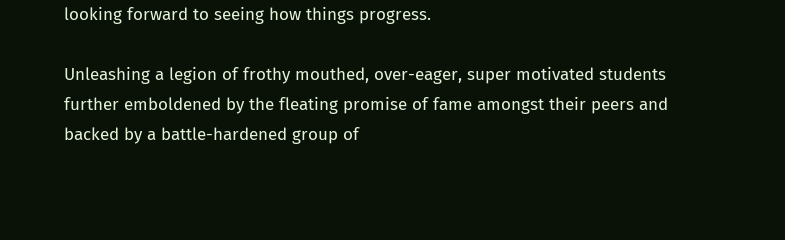looking forward to seeing how things progress.

Unleashing a legion of frothy mouthed, over-eager, super motivated students further emboldened by the fleating promise of fame amongst their peers and backed by a battle-hardened group of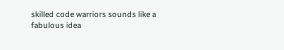skilled code warriors sounds like a fabulous idea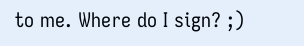to me. Where do I sign? ;)